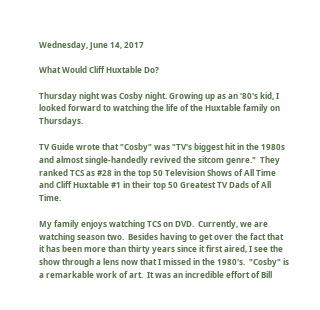Wednesday, June 14, 2017

What Would Cliff Huxtable Do?

Thursday night was Cosby night. Growing up as an '80's kid, I looked forward to watching the life of the Huxtable family on Thursdays.

TV Guide wrote that "Cosby" was "TV's biggest hit in the 1980s and almost single-handedly revived the sitcom genre."  They ranked TCS as #28 in the top 50 Television Shows of All Time and Cliff Huxtable #1 in their top 50 Greatest TV Dads of All Time.

My family enjoys watching TCS on DVD.  Currently, we are watching season two.  Besides having to get over the fact that it has been more than thirty years since it first aired, I see the show through a lens now that I missed in the 1980's.  "Cosby" is a remarkable work of art.  It was an incredible effort of Bill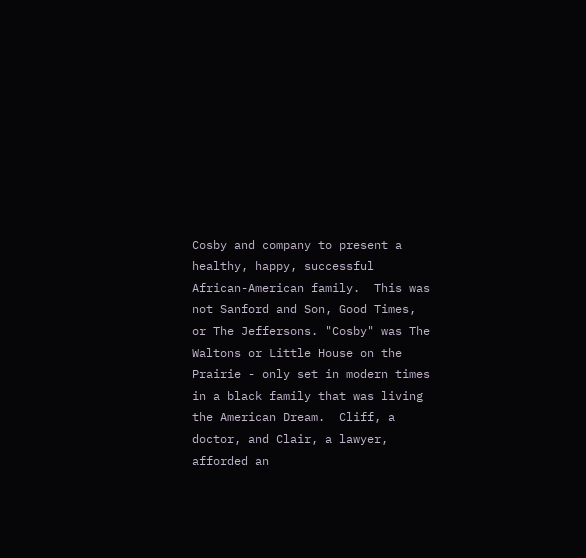Cosby and company to present a healthy, happy, successful African-American family.  This was not Sanford and Son, Good Times, or The Jeffersons. "Cosby" was The Waltons or Little House on the Prairie - only set in modern times in a black family that was living the American Dream.  Cliff, a doctor, and Clair, a lawyer, afforded an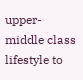upper-middle class lifestyle to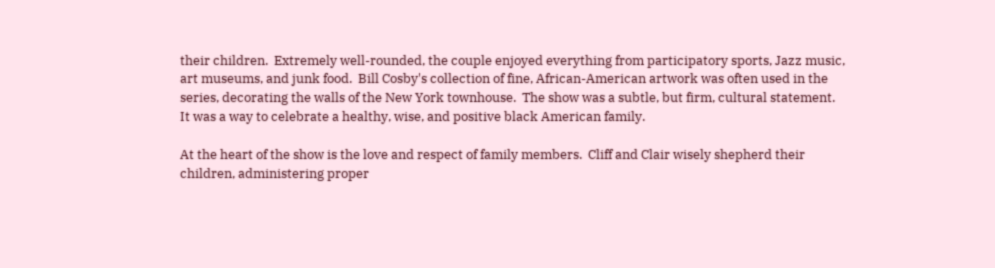their children.  Extremely well-rounded, the couple enjoyed everything from participatory sports, Jazz music, art museums, and junk food.  Bill Cosby's collection of fine, African-American artwork was often used in the series, decorating the walls of the New York townhouse.  The show was a subtle, but firm, cultural statement.  It was a way to celebrate a healthy, wise, and positive black American family.

At the heart of the show is the love and respect of family members.  Cliff and Clair wisely shepherd their children, administering proper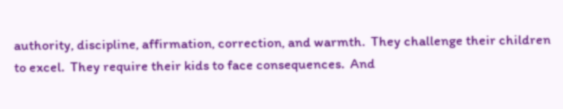authority, discipline, affirmation, correction, and warmth.  They challenge their children to excel.  They require their kids to face consequences.  And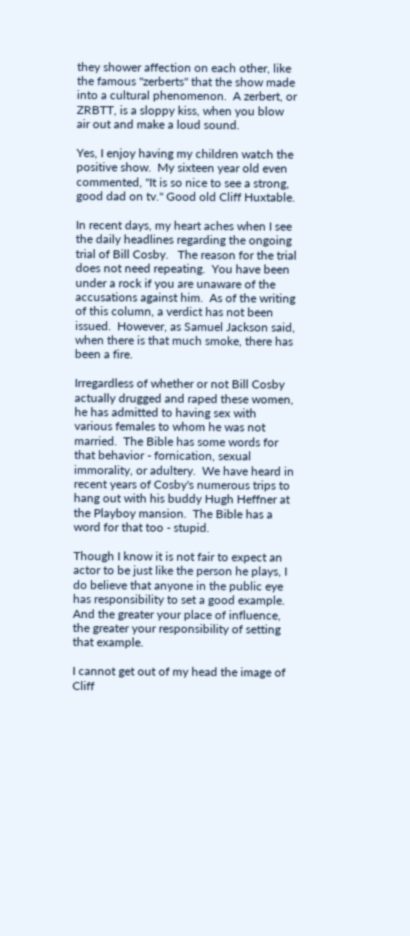they shower affection on each other, like the famous "zerberts" that the show made into a cultural phenomenon.  A zerbert, or ZRBTT, is a sloppy kiss, when you blow air out and make a loud sound.

Yes, I enjoy having my children watch the positive show.  My sixteen year old even commented, "It is so nice to see a strong, good dad on tv." Good old Cliff Huxtable.

In recent days, my heart aches when I see the daily headlines regarding the ongoing trial of Bill Cosby.   The reason for the trial does not need repeating.  You have been under a rock if you are unaware of the accusations against him.  As of the writing of this column, a verdict has not been issued.  However, as Samuel Jackson said, when there is that much smoke, there has been a fire.

Irregardless of whether or not Bill Cosby actually drugged and raped these women, he has admitted to having sex with various females to whom he was not married.  The Bible has some words for that behavior - fornication, sexual immorality, or adultery.  We have heard in recent years of Cosby's numerous trips to hang out with his buddy Hugh Heffner at the Playboy mansion.  The Bible has a word for that too - stupid.

Though I know it is not fair to expect an actor to be just like the person he plays, I do believe that anyone in the public eye has responsibility to set a good example.  And the greater your place of influence, the greater your responsibility of setting that example.

I cannot get out of my head the image of Cliff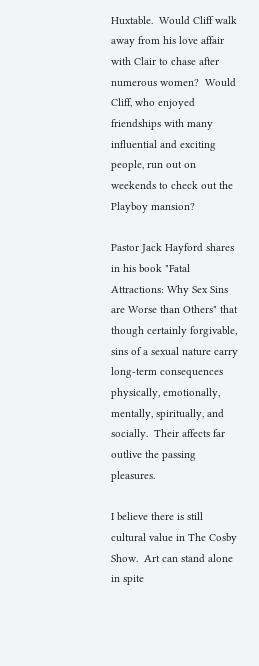Huxtable.  Would Cliff walk away from his love affair with Clair to chase after numerous women?  Would Cliff, who enjoyed friendships with many influential and exciting people, run out on weekends to check out the Playboy mansion?

Pastor Jack Hayford shares in his book "Fatal Attractions: Why Sex Sins are Worse than Others" that though certainly forgivable, sins of a sexual nature carry long-term consequences physically, emotionally, mentally, spiritually, and socially.  Their affects far outlive the passing pleasures.

I believe there is still cultural value in The Cosby Show.  Art can stand alone in spite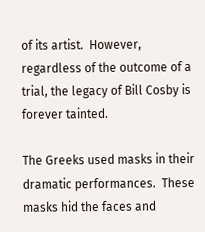of its artist.  However, regardless of the outcome of a trial, the legacy of Bill Cosby is forever tainted.

The Greeks used masks in their dramatic performances.  These masks hid the faces and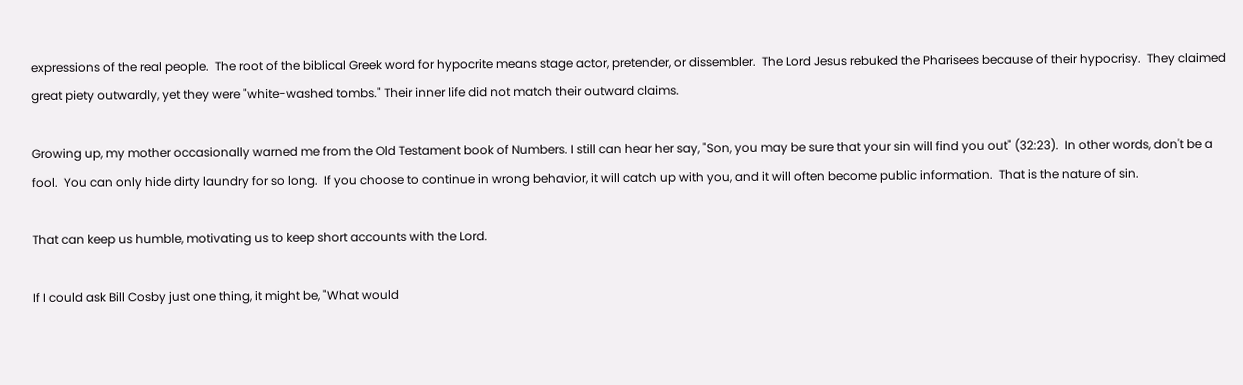expressions of the real people.  The root of the biblical Greek word for hypocrite means stage actor, pretender, or dissembler.  The Lord Jesus rebuked the Pharisees because of their hypocrisy.  They claimed great piety outwardly, yet they were "white-washed tombs." Their inner life did not match their outward claims.

Growing up, my mother occasionally warned me from the Old Testament book of Numbers. I still can hear her say, "Son, you may be sure that your sin will find you out" (32:23).  In other words, don't be a fool.  You can only hide dirty laundry for so long.  If you choose to continue in wrong behavior, it will catch up with you, and it will often become public information.  That is the nature of sin.

That can keep us humble, motivating us to keep short accounts with the Lord.

If I could ask Bill Cosby just one thing, it might be, "What would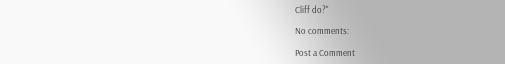Cliff do?"

No comments:

Post a Comment